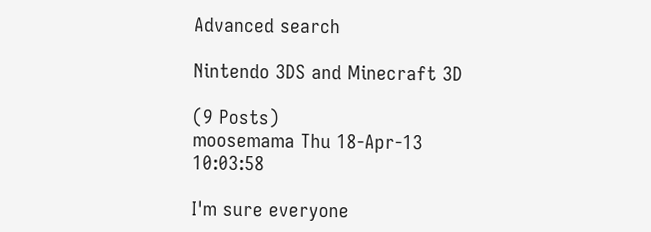Advanced search

Nintendo 3DS and Minecraft 3D

(9 Posts)
moosemama Thu 18-Apr-13 10:03:58

I'm sure everyone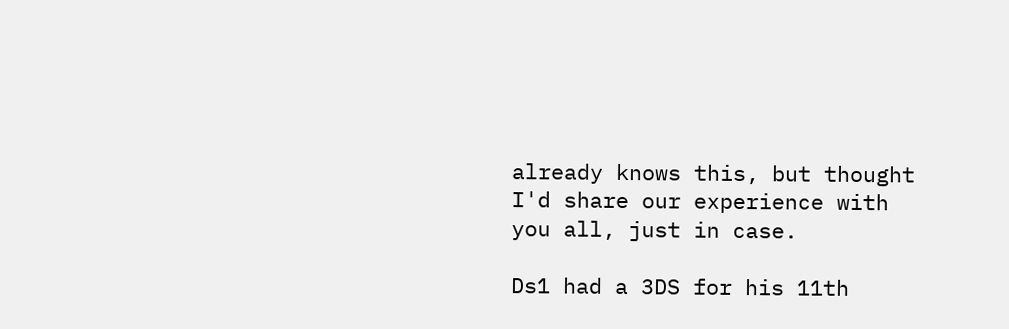already knows this, but thought I'd share our experience with you all, just in case.

Ds1 had a 3DS for his 11th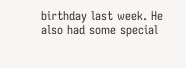birthday last week. He also had some special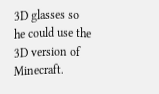3D glasses so he could use the 3D version of Minecraft.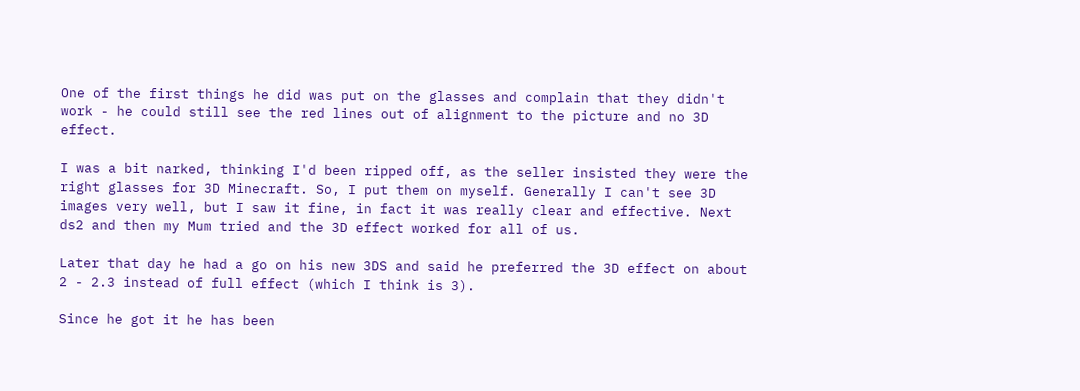One of the first things he did was put on the glasses and complain that they didn't work - he could still see the red lines out of alignment to the picture and no 3D effect.

I was a bit narked, thinking I'd been ripped off, as the seller insisted they were the right glasses for 3D Minecraft. So, I put them on myself. Generally I can't see 3D images very well, but I saw it fine, in fact it was really clear and effective. Next ds2 and then my Mum tried and the 3D effect worked for all of us.

Later that day he had a go on his new 3DS and said he preferred the 3D effect on about 2 - 2.3 instead of full effect (which I think is 3).

Since he got it he has been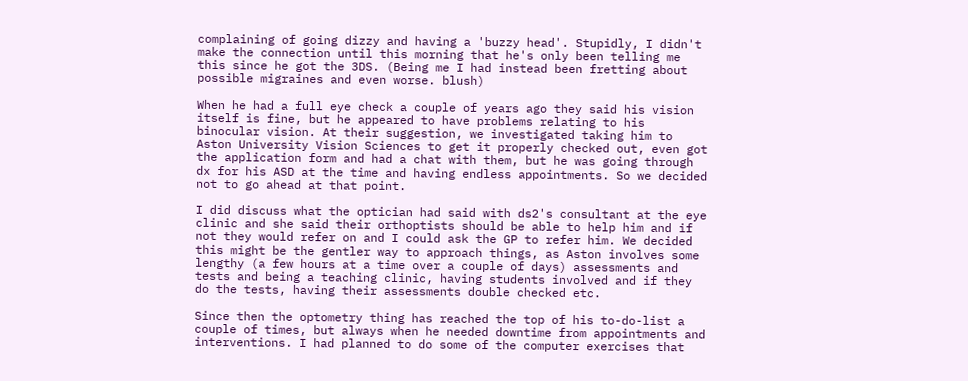complaining of going dizzy and having a 'buzzy head'. Stupidly, I didn't make the connection until this morning that he's only been telling me this since he got the 3DS. (Being me I had instead been fretting about possible migraines and even worse. blush)

When he had a full eye check a couple of years ago they said his vision itself is fine, but he appeared to have problems relating to his binocular vision. At their suggestion, we investigated taking him to Aston University Vision Sciences to get it properly checked out, even got the application form and had a chat with them, but he was going through dx for his ASD at the time and having endless appointments. So we decided not to go ahead at that point.

I did discuss what the optician had said with ds2's consultant at the eye clinic and she said their orthoptists should be able to help him and if not they would refer on and I could ask the GP to refer him. We decided this might be the gentler way to approach things, as Aston involves some lengthy (a few hours at a time over a couple of days) assessments and tests and being a teaching clinic, having students involved and if they do the tests, having their assessments double checked etc.

Since then the optometry thing has reached the top of his to-do-list a couple of times, but always when he needed downtime from appointments and interventions. I had planned to do some of the computer exercises that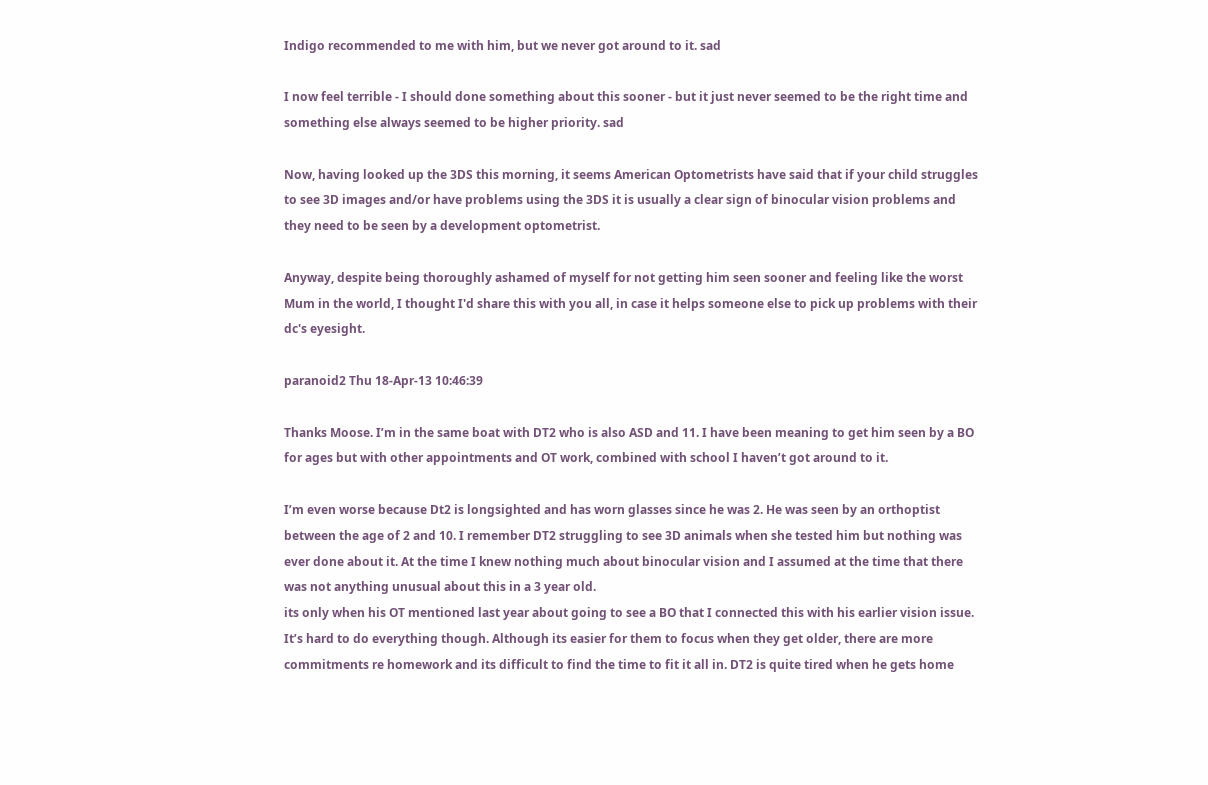Indigo recommended to me with him, but we never got around to it. sad

I now feel terrible - I should done something about this sooner - but it just never seemed to be the right time and something else always seemed to be higher priority. sad

Now, having looked up the 3DS this morning, it seems American Optometrists have said that if your child struggles to see 3D images and/or have problems using the 3DS it is usually a clear sign of binocular vision problems and they need to be seen by a development optometrist.

Anyway, despite being thoroughly ashamed of myself for not getting him seen sooner and feeling like the worst Mum in the world, I thought I'd share this with you all, in case it helps someone else to pick up problems with their dc's eyesight.

paranoid2 Thu 18-Apr-13 10:46:39

Thanks Moose. I’m in the same boat with DT2 who is also ASD and 11. I have been meaning to get him seen by a BO for ages but with other appointments and OT work, combined with school I haven’t got around to it.

I’m even worse because Dt2 is longsighted and has worn glasses since he was 2. He was seen by an orthoptist between the age of 2 and 10. I remember DT2 struggling to see 3D animals when she tested him but nothing was ever done about it. At the time I knew nothing much about binocular vision and I assumed at the time that there was not anything unusual about this in a 3 year old.
its only when his OT mentioned last year about going to see a BO that I connected this with his earlier vision issue.
It’s hard to do everything though. Although its easier for them to focus when they get older, there are more commitments re homework and its difficult to find the time to fit it all in. DT2 is quite tired when he gets home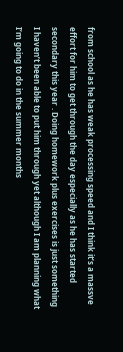from school as he has weak processing speed and I think it’s a massve effort for him to get through the day especially as he has started secondary this year . Doing homework plus exercises is just something I haven’t been able to put him through yet although I am planning what I’m going to do in the summer months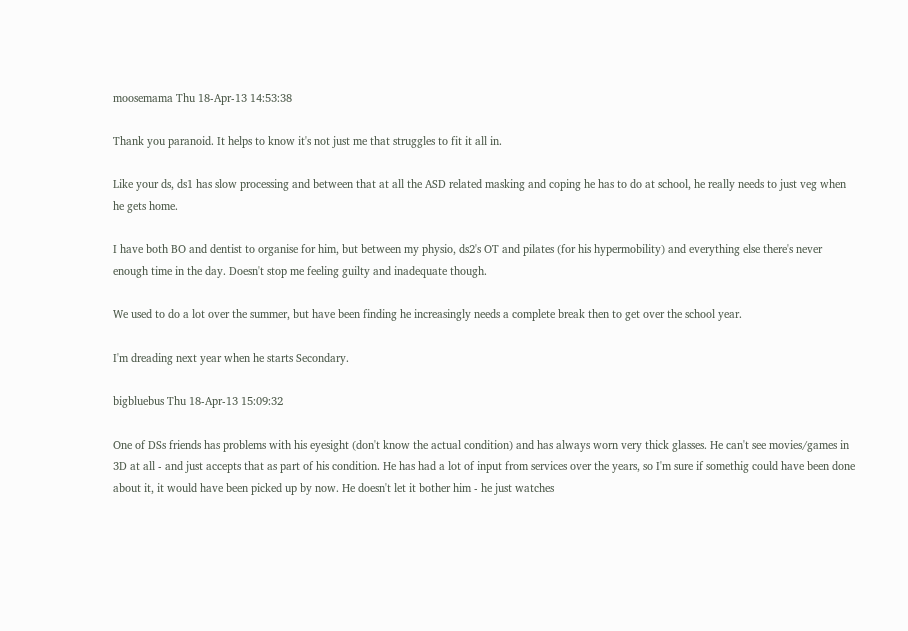moosemama Thu 18-Apr-13 14:53:38

Thank you paranoid. It helps to know it's not just me that struggles to fit it all in.

Like your ds, ds1 has slow processing and between that at all the ASD related masking and coping he has to do at school, he really needs to just veg when he gets home.

I have both BO and dentist to organise for him, but between my physio, ds2's OT and pilates (for his hypermobility) and everything else there's never enough time in the day. Doesn't stop me feeling guilty and inadequate though.

We used to do a lot over the summer, but have been finding he increasingly needs a complete break then to get over the school year.

I'm dreading next year when he starts Secondary.

bigbluebus Thu 18-Apr-13 15:09:32

One of DSs friends has problems with his eyesight (don't know the actual condition) and has always worn very thick glasses. He can't see movies/games in 3D at all - and just accepts that as part of his condition. He has had a lot of input from services over the years, so I'm sure if somethig could have been done about it, it would have been picked up by now. He doesn't let it bother him - he just watches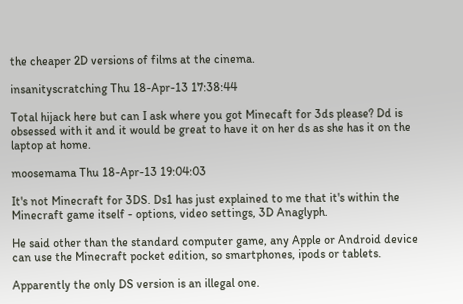the cheaper 2D versions of films at the cinema.

insanityscratching Thu 18-Apr-13 17:38:44

Total hijack here but can I ask where you got Minecaft for 3ds please? Dd is obsessed with it and it would be great to have it on her ds as she has it on the laptop at home.

moosemama Thu 18-Apr-13 19:04:03

It's not Minecraft for 3DS. Ds1 has just explained to me that it's within the Minecraft game itself - options, video settings, 3D Anaglyph.

He said other than the standard computer game, any Apple or Android device can use the Minecraft pocket edition, so smartphones, ipods or tablets.

Apparently the only DS version is an illegal one.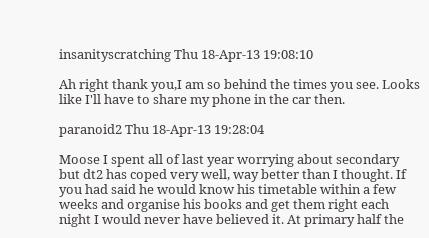insanityscratching Thu 18-Apr-13 19:08:10

Ah right thank you,I am so behind the times you see. Looks like I'll have to share my phone in the car then.

paranoid2 Thu 18-Apr-13 19:28:04

Moose I spent all of last year worrying about secondary but dt2 has coped very well, way better than I thought. If you had said he would know his timetable within a few weeks and organise his books and get them right each night I would never have believed it. At primary half the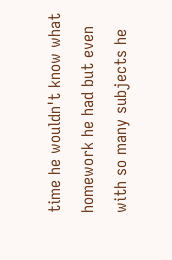time he wouldn't know what homework he had but even with so many subjects he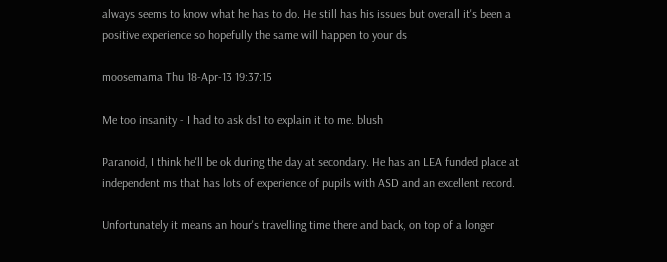always seems to know what he has to do. He still has his issues but overall it's been a positive experience so hopefully the same will happen to your ds

moosemama Thu 18-Apr-13 19:37:15

Me too insanity - I had to ask ds1 to explain it to me. blush

Paranoid, I think he'll be ok during the day at secondary. He has an LEA funded place at independent ms that has lots of experience of pupils with ASD and an excellent record.

Unfortunately it means an hour's travelling time there and back, on top of a longer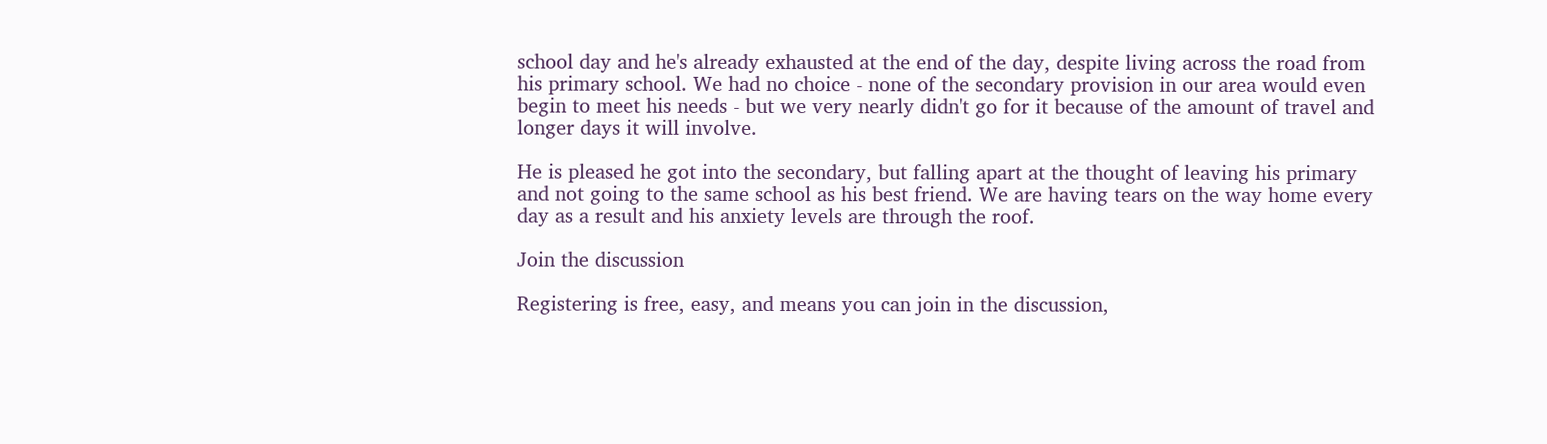school day and he's already exhausted at the end of the day, despite living across the road from his primary school. We had no choice - none of the secondary provision in our area would even begin to meet his needs - but we very nearly didn't go for it because of the amount of travel and longer days it will involve.

He is pleased he got into the secondary, but falling apart at the thought of leaving his primary and not going to the same school as his best friend. We are having tears on the way home every day as a result and his anxiety levels are through the roof.

Join the discussion

Registering is free, easy, and means you can join in the discussion,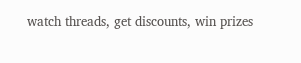watch threads, get discounts, win prizes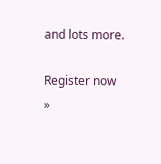and lots more.

Register now »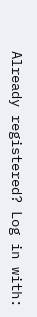Already registered? Log in with: